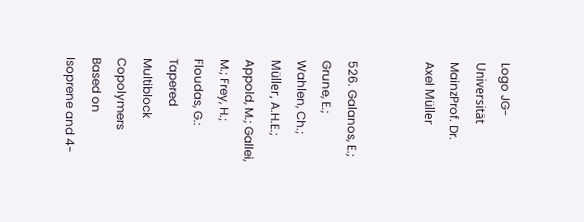Logo JG-Universität MainzProf. Dr. Axel Müller


526. Galanos, E.; Grune, E.; Wahlen, Ch.; Müller, A.H.E.; Appold, M.; Gallei, M.; Frey, H.; Floudas, G.: Tapered Multiblock Copolymers Based on Isoprene and 4-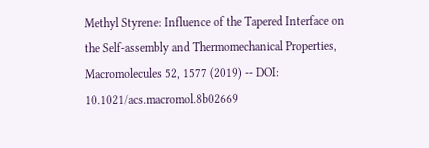Methyl Styrene: Influence of the Tapered Interface on the Self-assembly and Thermomechanical Properties, Macromolecules 52, 1577 (2019) -- DOI: 10.1021/acs.macromol.8b02669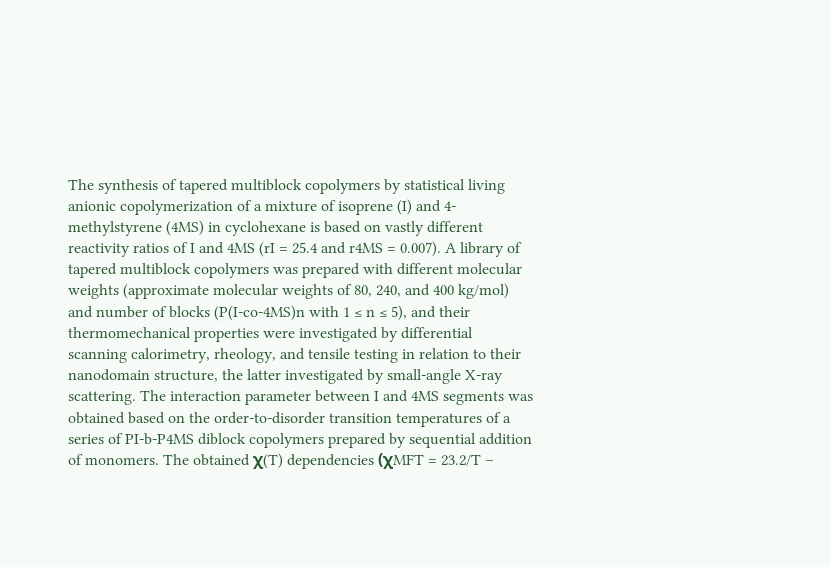The synthesis of tapered multiblock copolymers by statistical living anionic copolymerization of a mixture of isoprene (I) and 4-methylstyrene (4MS) in cyclohexane is based on vastly different reactivity ratios of I and 4MS (rI = 25.4 and r4MS = 0.007). A library of tapered multiblock copolymers was prepared with different molecular weights (approximate molecular weights of 80, 240, and 400 kg/mol) and number of blocks (P(I-co-4MS)n with 1 ≤ n ≤ 5), and their thermomechanical properties were investigated by differential scanning calorimetry, rheology, and tensile testing in relation to their nanodomain structure, the latter investigated by small-angle X-ray scattering. The interaction parameter between I and 4MS segments was obtained based on the order-to-disorder transition temperatures of a series of PI-b-P4MS diblock copolymers prepared by sequential addition of monomers. The obtained χ(T) dependencies (χMFT = 23.2/T –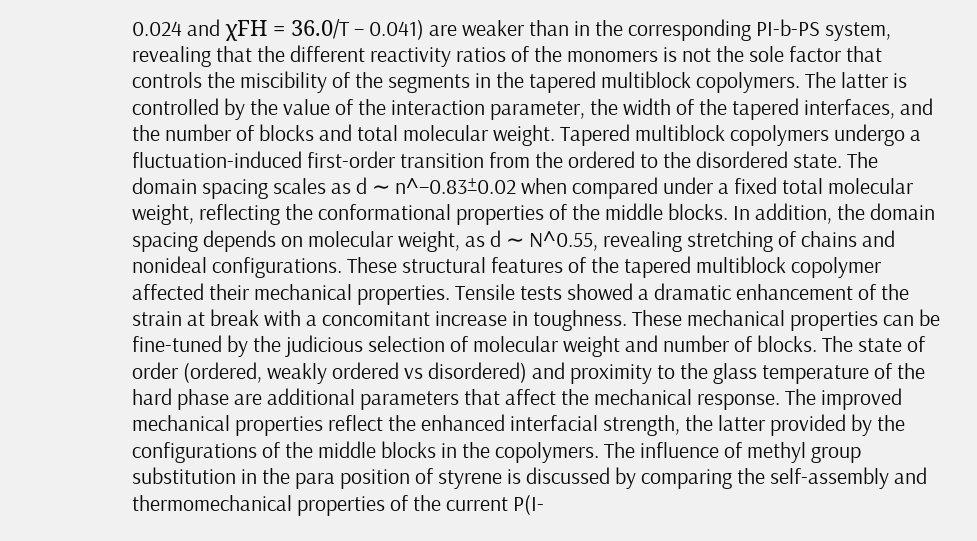0.024 and χFH = 36.0/T – 0.041) are weaker than in the corresponding PI-b-PS system, revealing that the different reactivity ratios of the monomers is not the sole factor that controls the miscibility of the segments in the tapered multiblock copolymers. The latter is controlled by the value of the interaction parameter, the width of the tapered interfaces, and the number of blocks and total molecular weight. Tapered multiblock copolymers undergo a fluctuation-induced first-order transition from the ordered to the disordered state. The domain spacing scales as d ∼ n^–0.83±0.02 when compared under a fixed total molecular weight, reflecting the conformational properties of the middle blocks. In addition, the domain spacing depends on molecular weight, as d ∼ N^0.55, revealing stretching of chains and nonideal configurations. These structural features of the tapered multiblock copolymer affected their mechanical properties. Tensile tests showed a dramatic enhancement of the strain at break with a concomitant increase in toughness. These mechanical properties can be fine-tuned by the judicious selection of molecular weight and number of blocks. The state of order (ordered, weakly ordered vs disordered) and proximity to the glass temperature of the hard phase are additional parameters that affect the mechanical response. The improved mechanical properties reflect the enhanced interfacial strength, the latter provided by the configurations of the middle blocks in the copolymers. The influence of methyl group substitution in the para position of styrene is discussed by comparing the self-assembly and thermomechanical properties of the current P(I-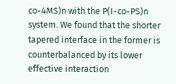co-4MS)n with the P(I-co-PS)n system. We found that the shorter tapered interface in the former is counterbalanced by its lower effective interaction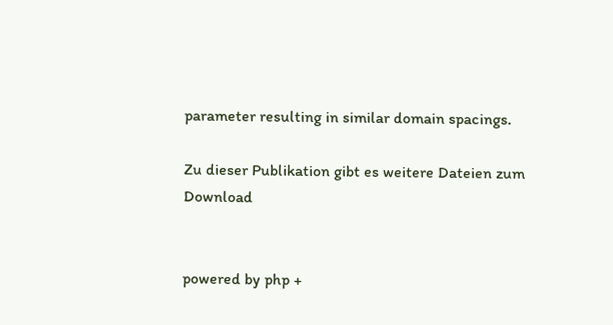parameter resulting in similar domain spacings.

Zu dieser Publikation gibt es weitere Dateien zum Download


powered by php +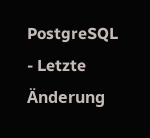PostgreSQL - Letzte Änderung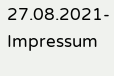27.08.2021- Impressum